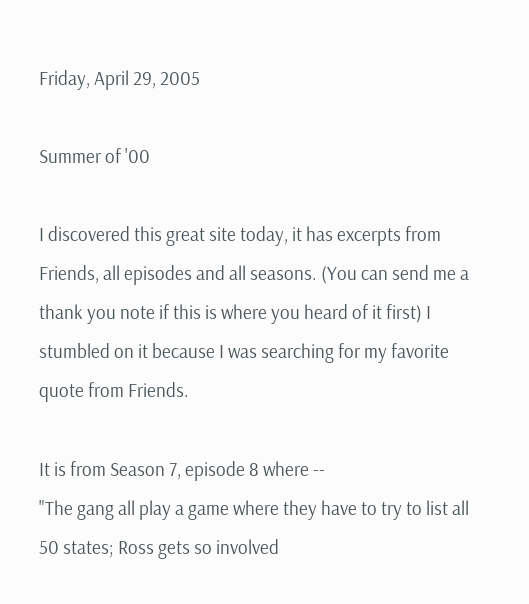Friday, April 29, 2005

Summer of '00

I discovered this great site today, it has excerpts from Friends, all episodes and all seasons. (You can send me a thank you note if this is where you heard of it first) I stumbled on it because I was searching for my favorite quote from Friends.

It is from Season 7, episode 8 where --
"The gang all play a game where they have to try to list all 50 states; Ross gets so involved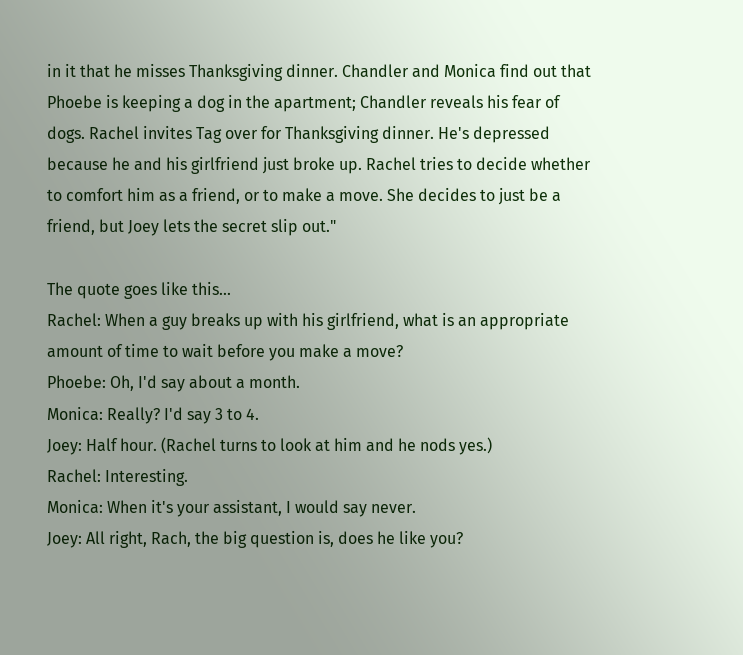in it that he misses Thanksgiving dinner. Chandler and Monica find out that Phoebe is keeping a dog in the apartment; Chandler reveals his fear of dogs. Rachel invites Tag over for Thanksgiving dinner. He's depressed because he and his girlfriend just broke up. Rachel tries to decide whether to comfort him as a friend, or to make a move. She decides to just be a friend, but Joey lets the secret slip out."

The quote goes like this...
Rachel: When a guy breaks up with his girlfriend, what is an appropriate amount of time to wait before you make a move?
Phoebe: Oh, I'd say about a month.
Monica: Really? I'd say 3 to 4.
Joey: Half hour. (Rachel turns to look at him and he nods yes.)
Rachel: Interesting.
Monica: When it's your assistant, I would say never.
Joey: All right, Rach, the big question is, does he like you?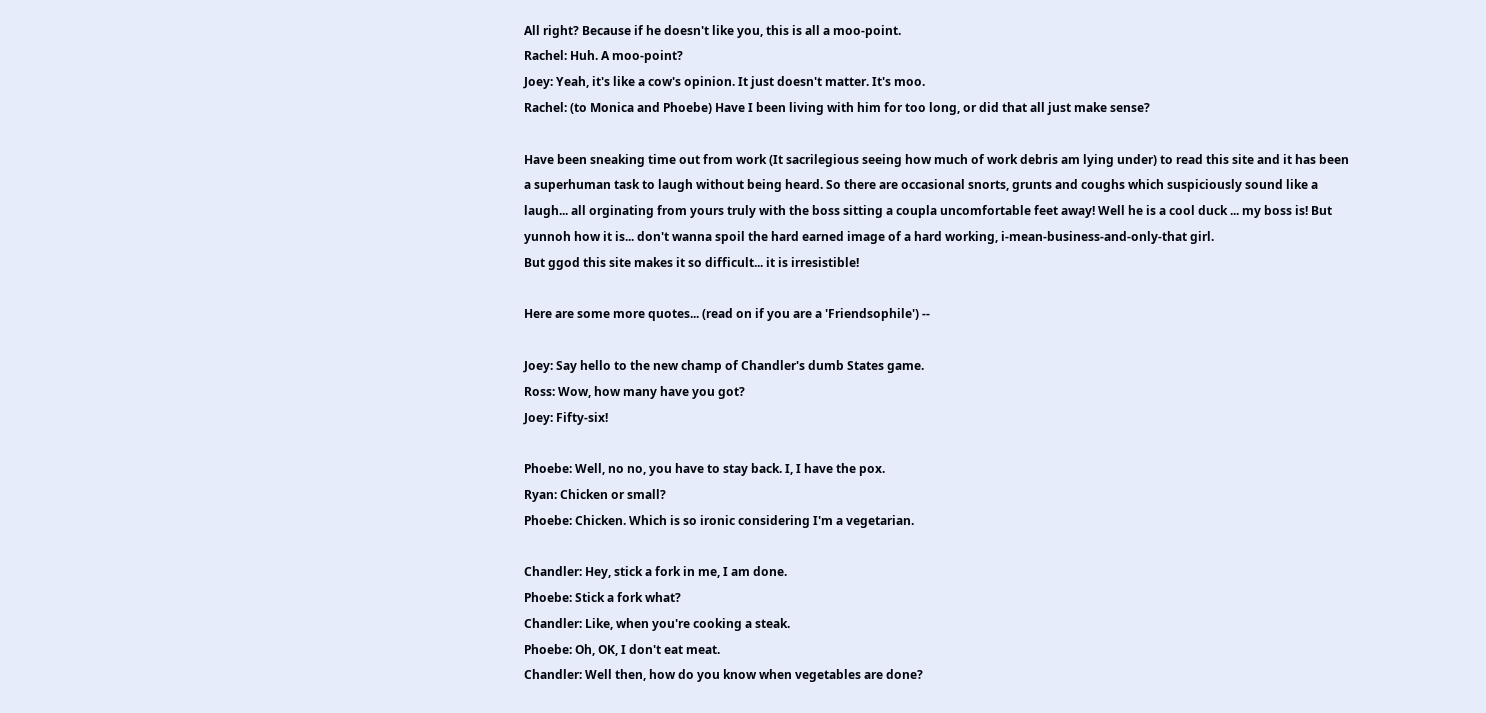All right? Because if he doesn't like you, this is all a moo-point.
Rachel: Huh. A moo-point?
Joey: Yeah, it's like a cow's opinion. It just doesn't matter. It's moo.
Rachel: (to Monica and Phoebe) Have I been living with him for too long, or did that all just make sense?

Have been sneaking time out from work (It sacrilegious seeing how much of work debris am lying under) to read this site and it has been a superhuman task to laugh without being heard. So there are occasional snorts, grunts and coughs which suspiciously sound like a laugh... all orginating from yours truly with the boss sitting a coupla uncomfortable feet away! Well he is a cool duck ... my boss is! But yunnoh how it is... don't wanna spoil the hard earned image of a hard working, i-mean-business-and-only-that girl.
But ggod this site makes it so difficult... it is irresistible!

Here are some more quotes... (read on if you are a 'Friendsophile') --

Joey: Say hello to the new champ of Chandler's dumb States game.
Ross: Wow, how many have you got?
Joey: Fifty-six!

Phoebe: Well, no no, you have to stay back. I, I have the pox.
Ryan: Chicken or small?
Phoebe: Chicken. Which is so ironic considering I'm a vegetarian.

Chandler: Hey, stick a fork in me, I am done.
Phoebe: Stick a fork what?
Chandler: Like, when you're cooking a steak.
Phoebe: Oh, OK, I don't eat meat.
Chandler: Well then, how do you know when vegetables are done?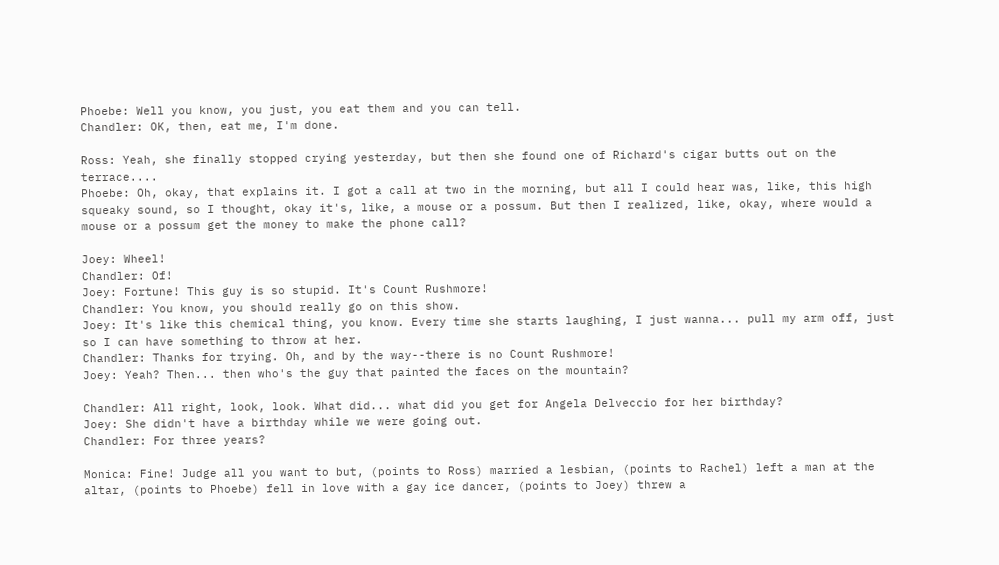Phoebe: Well you know, you just, you eat them and you can tell.
Chandler: OK, then, eat me, I'm done.

Ross: Yeah, she finally stopped crying yesterday, but then she found one of Richard's cigar butts out on the terrace....
Phoebe: Oh, okay, that explains it. I got a call at two in the morning, but all I could hear was, like, this high squeaky sound, so I thought, okay it's, like, a mouse or a possum. But then I realized, like, okay, where would a mouse or a possum get the money to make the phone call?

Joey: Wheel!
Chandler: Of!
Joey: Fortune! This guy is so stupid. It's Count Rushmore!
Chandler: You know, you should really go on this show.
Joey: It's like this chemical thing, you know. Every time she starts laughing, I just wanna... pull my arm off, just so I can have something to throw at her.
Chandler: Thanks for trying. Oh, and by the way--there is no Count Rushmore!
Joey: Yeah? Then... then who's the guy that painted the faces on the mountain?

Chandler: All right, look, look. What did... what did you get for Angela Delveccio for her birthday?
Joey: She didn't have a birthday while we were going out.
Chandler: For three years?

Monica: Fine! Judge all you want to but, (points to Ross) married a lesbian, (points to Rachel) left a man at the altar, (points to Phoebe) fell in love with a gay ice dancer, (points to Joey) threw a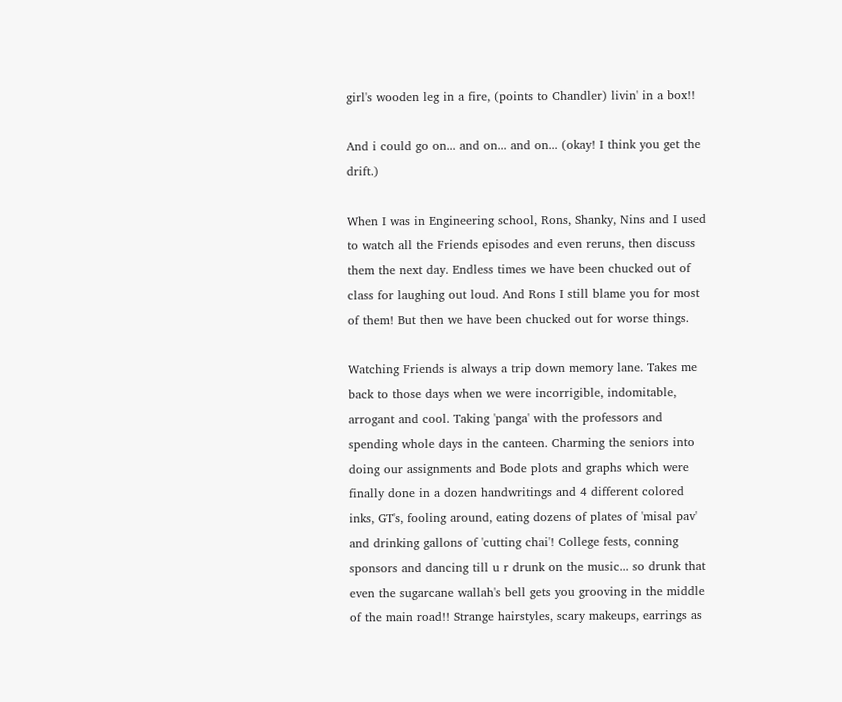girl's wooden leg in a fire, (points to Chandler) livin' in a box!!

And i could go on... and on... and on... (okay! I think you get the drift.)

When I was in Engineering school, Rons, Shanky, Nins and I used to watch all the Friends episodes and even reruns, then discuss them the next day. Endless times we have been chucked out of class for laughing out loud. And Rons I still blame you for most of them! But then we have been chucked out for worse things.

Watching Friends is always a trip down memory lane. Takes me back to those days when we were incorrigible, indomitable, arrogant and cool. Taking 'panga' with the professors and spending whole days in the canteen. Charming the seniors into doing our assignments and Bode plots and graphs which were finally done in a dozen handwritings and 4 different colored inks, GT's, fooling around, eating dozens of plates of 'misal pav' and drinking gallons of 'cutting chai'! College fests, conning sponsors and dancing till u r drunk on the music... so drunk that even the sugarcane wallah's bell gets you grooving in the middle of the main road!! Strange hairstyles, scary makeups, earrings as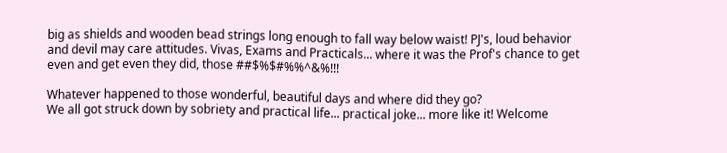big as shields and wooden bead strings long enough to fall way below waist! PJ's, loud behavior and devil may care attitudes. Vivas, Exams and Practicals... where it was the Prof's chance to get even and get even they did, those ##$%$#%%^&%!!!

Whatever happened to those wonderful, beautiful days and where did they go?
We all got struck down by sobriety and practical life... practical joke... more like it! Welcome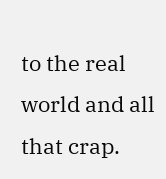to the real world and all that crap.